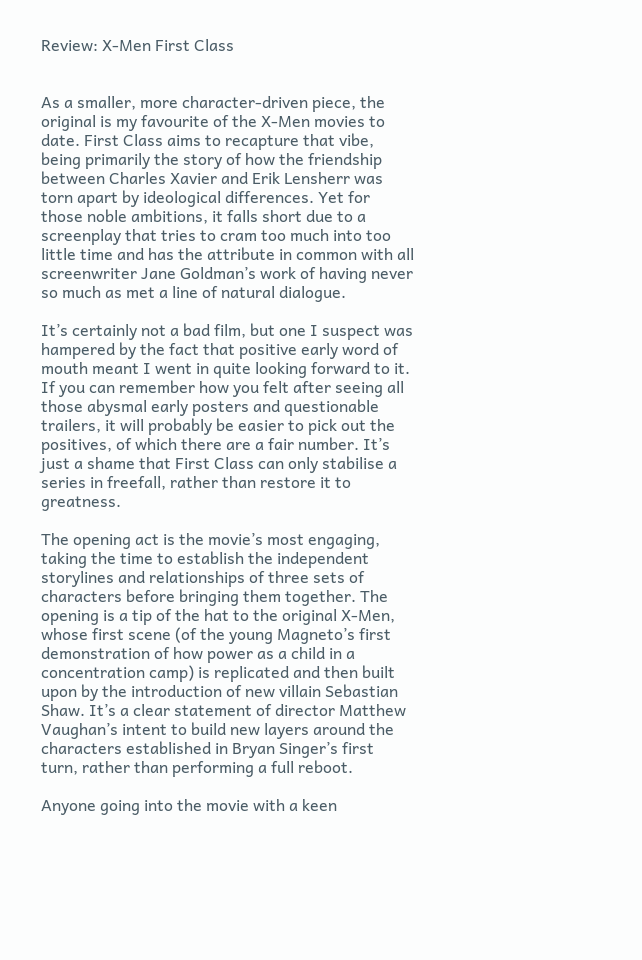Review: X-Men First Class


As a smaller, more character-driven piece, the original is my favourite of the X-Men movies to date. First Class aims to recapture that vibe, being primarily the story of how the friendship between Charles Xavier and Erik Lensherr was torn apart by ideological differences. Yet for those noble ambitions, it falls short due to a screenplay that tries to cram too much into too little time and has the attribute in common with all screenwriter Jane Goldman’s work of having never so much as met a line of natural dialogue.

It’s certainly not a bad film, but one I suspect was hampered by the fact that positive early word of mouth meant I went in quite looking forward to it. If you can remember how you felt after seeing all those abysmal early posters and questionable trailers, it will probably be easier to pick out the positives, of which there are a fair number. It’s just a shame that First Class can only stabilise a series in freefall, rather than restore it to greatness.

The opening act is the movie’s most engaging, taking the time to establish the independent storylines and relationships of three sets of characters before bringing them together. The opening is a tip of the hat to the original X-Men, whose first scene (of the young Magneto’s first demonstration of how power as a child in a concentration camp) is replicated and then built upon by the introduction of new villain Sebastian Shaw. It’s a clear statement of director Matthew Vaughan’s intent to build new layers around the characters established in Bryan Singer’s first turn, rather than performing a full reboot.

Anyone going into the movie with a keen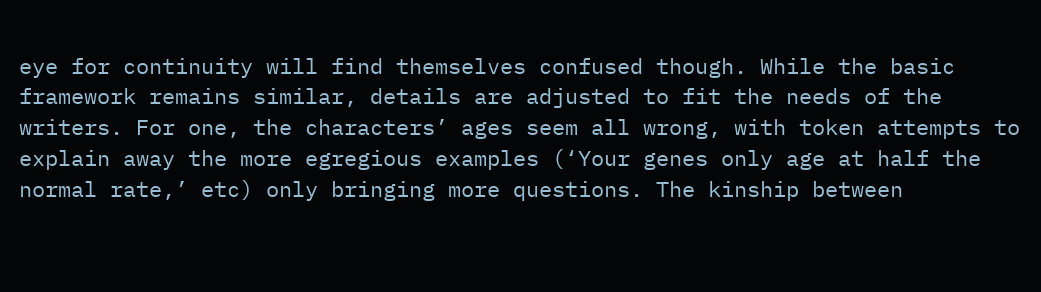eye for continuity will find themselves confused though. While the basic framework remains similar, details are adjusted to fit the needs of the writers. For one, the characters’ ages seem all wrong, with token attempts to explain away the more egregious examples (‘Your genes only age at half the normal rate,’ etc) only bringing more questions. The kinship between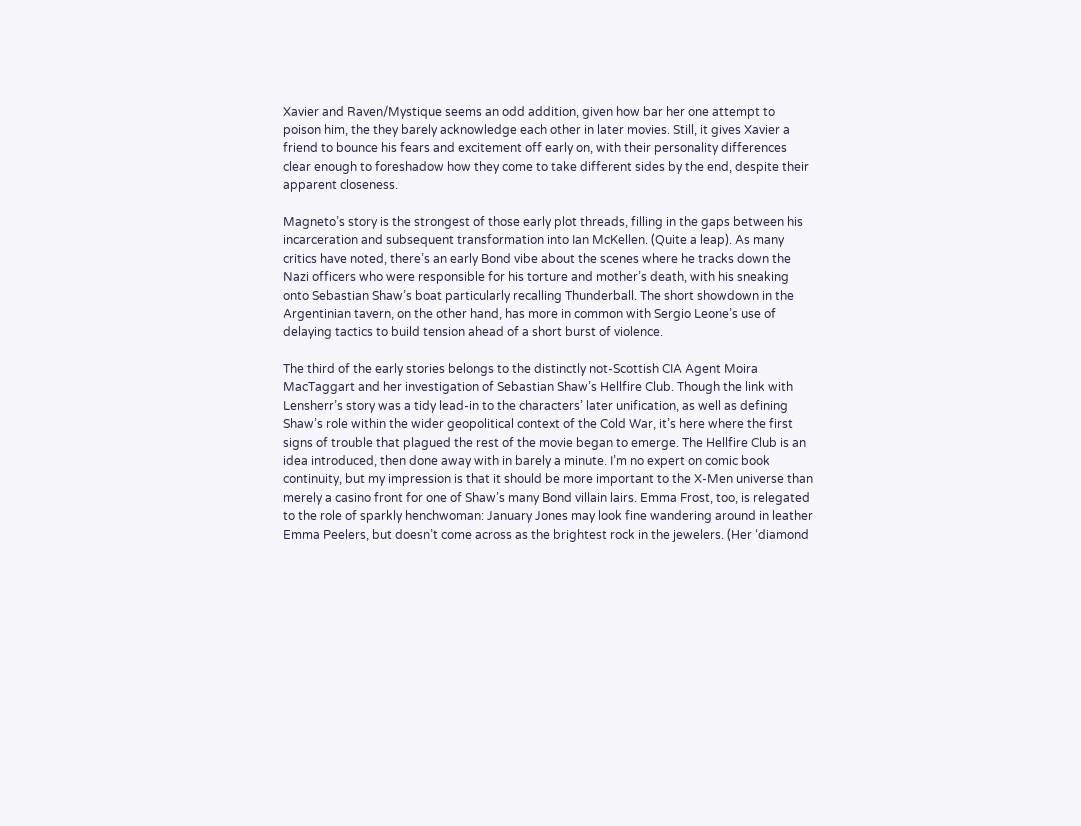Xavier and Raven/Mystique seems an odd addition, given how bar her one attempt to poison him, the they barely acknowledge each other in later movies. Still, it gives Xavier a friend to bounce his fears and excitement off early on, with their personality differences clear enough to foreshadow how they come to take different sides by the end, despite their apparent closeness.

Magneto’s story is the strongest of those early plot threads, filling in the gaps between his incarceration and subsequent transformation into Ian McKellen. (Quite a leap). As many critics have noted, there’s an early Bond vibe about the scenes where he tracks down the Nazi officers who were responsible for his torture and mother’s death, with his sneaking onto Sebastian Shaw’s boat particularly recalling Thunderball. The short showdown in the Argentinian tavern, on the other hand, has more in common with Sergio Leone’s use of delaying tactics to build tension ahead of a short burst of violence.

The third of the early stories belongs to the distinctly not-Scottish CIA Agent Moira MacTaggart and her investigation of Sebastian Shaw’s Hellfire Club. Though the link with Lensherr’s story was a tidy lead-in to the characters’ later unification, as well as defining Shaw’s role within the wider geopolitical context of the Cold War, it’s here where the first signs of trouble that plagued the rest of the movie began to emerge. The Hellfire Club is an idea introduced, then done away with in barely a minute. I’m no expert on comic book continuity, but my impression is that it should be more important to the X-Men universe than merely a casino front for one of Shaw’s many Bond villain lairs. Emma Frost, too, is relegated to the role of sparkly henchwoman: January Jones may look fine wandering around in leather Emma Peelers, but doesn’t come across as the brightest rock in the jewelers. (Her ‘diamond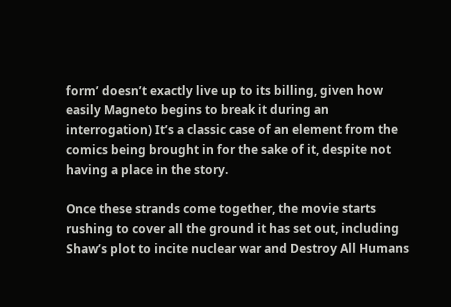form’ doesn’t exactly live up to its billing, given how easily Magneto begins to break it during an interrogation) It’s a classic case of an element from the comics being brought in for the sake of it, despite not having a place in the story.

Once these strands come together, the movie starts rushing to cover all the ground it has set out, including Shaw’s plot to incite nuclear war and Destroy All Humans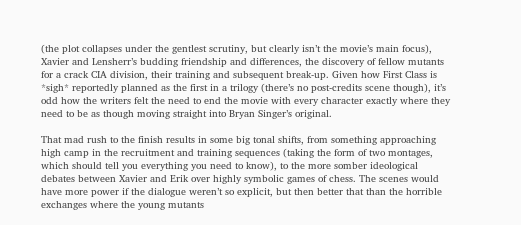(the plot collapses under the gentlest scrutiny, but clearly isn’t the movie’s main focus), Xavier and Lensherr’s budding friendship and differences, the discovery of fellow mutants for a crack CIA division, their training and subsequent break-up. Given how First Class is *sigh* reportedly planned as the first in a trilogy (there’s no post-credits scene though), it’s odd how the writers felt the need to end the movie with every character exactly where they need to be as though moving straight into Bryan Singer’s original.

That mad rush to the finish results in some big tonal shifts, from something approaching high camp in the recruitment and training sequences (taking the form of two montages, which should tell you everything you need to know), to the more somber ideological debates between Xavier and Erik over highly symbolic games of chess. The scenes would have more power if the dialogue weren’t so explicit, but then better that than the horrible exchanges where the young mutants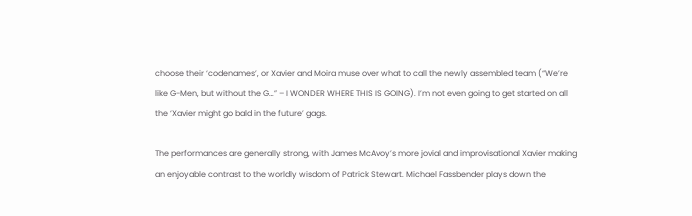choose their ‘codenames’, or Xavier and Moira muse over what to call the newly assembled team (“We’re like G-Men, but without the G…” – I WONDER WHERE THIS IS GOING). I’m not even going to get started on all the ‘Xavier might go bald in the future’ gags.

The performances are generally strong, with James McAvoy’s more jovial and improvisational Xavier making an enjoyable contrast to the worldly wisdom of Patrick Stewart. Michael Fassbender plays down the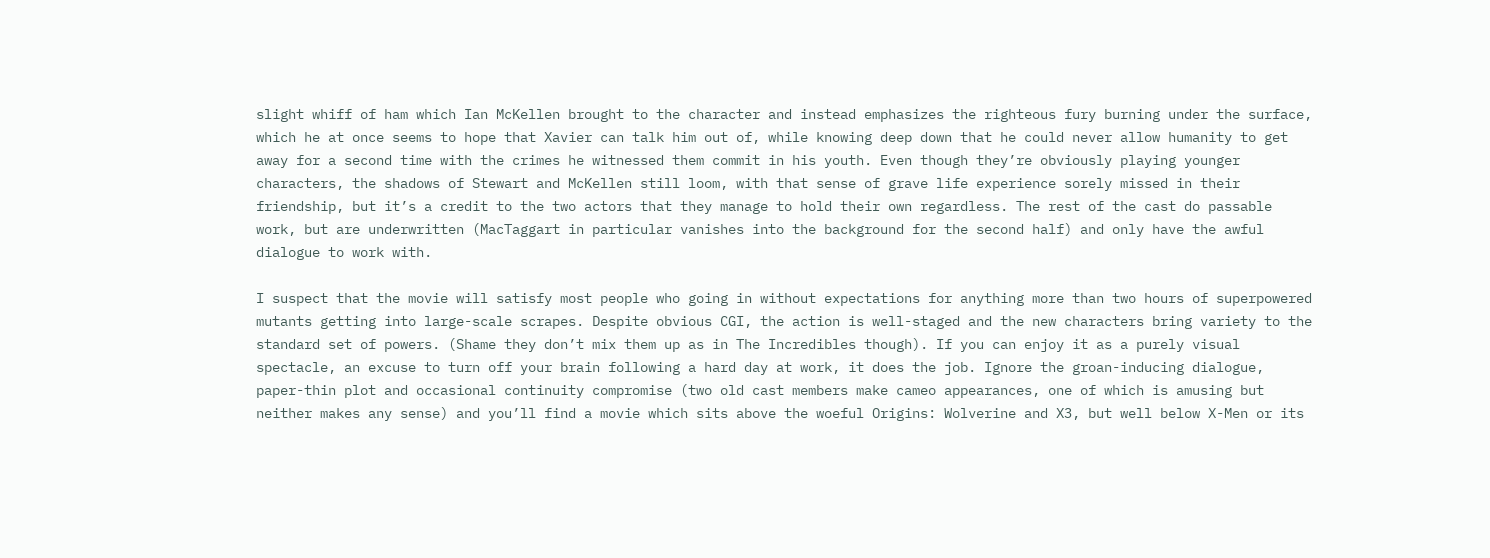slight whiff of ham which Ian McKellen brought to the character and instead emphasizes the righteous fury burning under the surface, which he at once seems to hope that Xavier can talk him out of, while knowing deep down that he could never allow humanity to get away for a second time with the crimes he witnessed them commit in his youth. Even though they’re obviously playing younger characters, the shadows of Stewart and McKellen still loom, with that sense of grave life experience sorely missed in their friendship, but it’s a credit to the two actors that they manage to hold their own regardless. The rest of the cast do passable work, but are underwritten (MacTaggart in particular vanishes into the background for the second half) and only have the awful dialogue to work with.

I suspect that the movie will satisfy most people who going in without expectations for anything more than two hours of superpowered mutants getting into large-scale scrapes. Despite obvious CGI, the action is well-staged and the new characters bring variety to the standard set of powers. (Shame they don’t mix them up as in The Incredibles though). If you can enjoy it as a purely visual spectacle, an excuse to turn off your brain following a hard day at work, it does the job. Ignore the groan-inducing dialogue, paper-thin plot and occasional continuity compromise (two old cast members make cameo appearances, one of which is amusing but neither makes any sense) and you’ll find a movie which sits above the woeful Origins: Wolverine and X3, but well below X-Men or its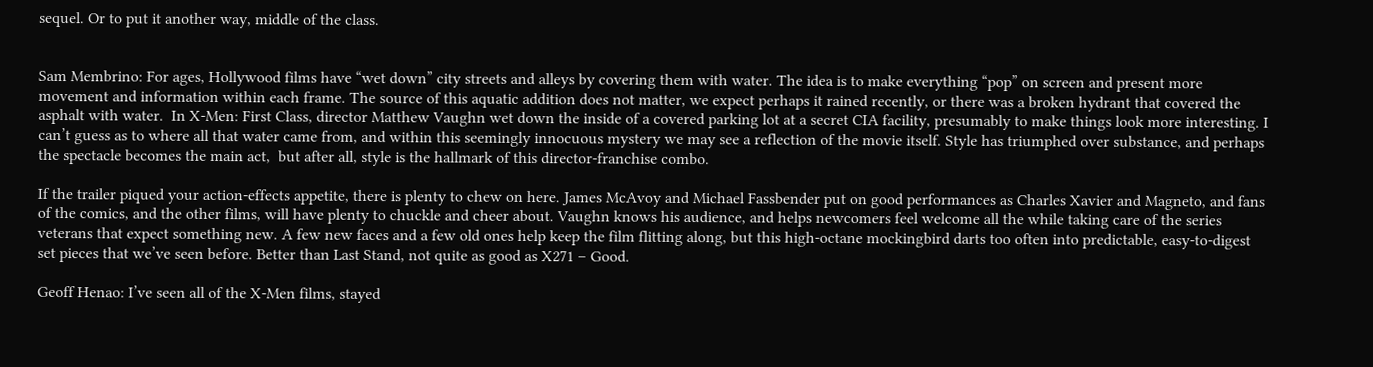sequel. Or to put it another way, middle of the class.


Sam Membrino: For ages, Hollywood films have “wet down” city streets and alleys by covering them with water. The idea is to make everything “pop” on screen and present more movement and information within each frame. The source of this aquatic addition does not matter, we expect perhaps it rained recently, or there was a broken hydrant that covered the asphalt with water.  In X-Men: First Class, director Matthew Vaughn wet down the inside of a covered parking lot at a secret CIA facility, presumably to make things look more interesting. I can’t guess as to where all that water came from, and within this seemingly innocuous mystery we may see a reflection of the movie itself. Style has triumphed over substance, and perhaps the spectacle becomes the main act,  but after all, style is the hallmark of this director-franchise combo.

If the trailer piqued your action-effects appetite, there is plenty to chew on here. James McAvoy and Michael Fassbender put on good performances as Charles Xavier and Magneto, and fans of the comics, and the other films, will have plenty to chuckle and cheer about. Vaughn knows his audience, and helps newcomers feel welcome all the while taking care of the series veterans that expect something new. A few new faces and a few old ones help keep the film flitting along, but this high-octane mockingbird darts too often into predictable, easy-to-digest set pieces that we’ve seen before. Better than Last Stand, not quite as good as X271 – Good.

Geoff Henao: I’ve seen all of the X-Men films, stayed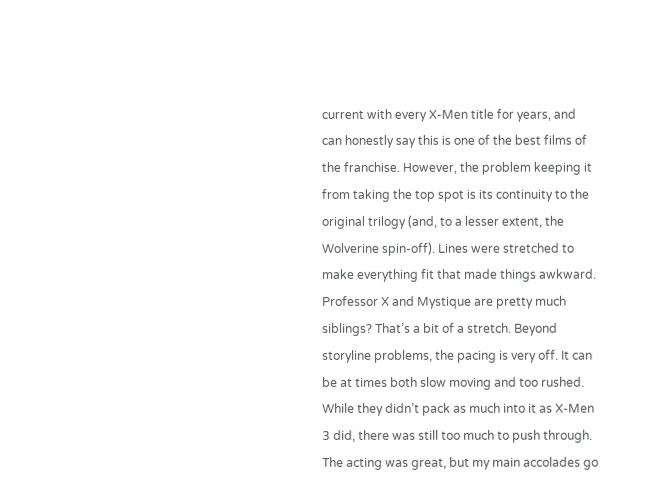current with every X-Men title for years, and can honestly say this is one of the best films of the franchise. However, the problem keeping it from taking the top spot is its continuity to the original trilogy (and, to a lesser extent, the Wolverine spin-off). Lines were stretched to make everything fit that made things awkward. Professor X and Mystique are pretty much siblings? That’s a bit of a stretch. Beyond storyline problems, the pacing is very off. It can be at times both slow moving and too rushed. While they didn’t pack as much into it as X-Men 3 did, there was still too much to push through. The acting was great, but my main accolades go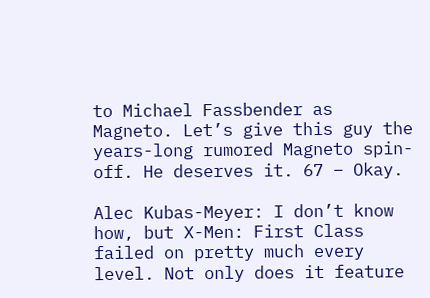to Michael Fassbender as Magneto. Let’s give this guy the years-long rumored Magneto spin-off. He deserves it. 67 – Okay.

Alec Kubas-Meyer: I don’t know how, but X-Men: First Class failed on pretty much every level. Not only does it feature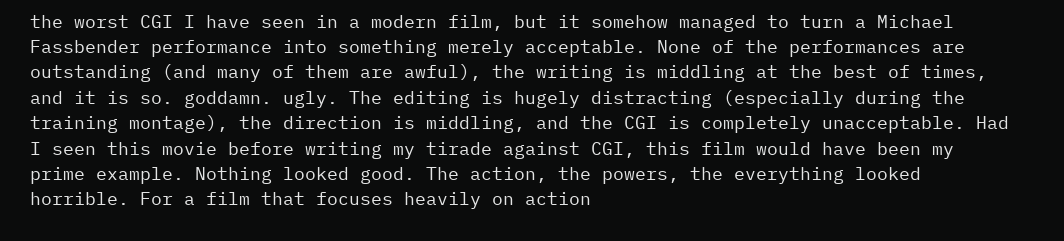the worst CGI I have seen in a modern film, but it somehow managed to turn a Michael Fassbender performance into something merely acceptable. None of the performances are outstanding (and many of them are awful), the writing is middling at the best of times, and it is so. goddamn. ugly. The editing is hugely distracting (especially during the training montage), the direction is middling, and the CGI is completely unacceptable. Had I seen this movie before writing my tirade against CGI, this film would have been my prime example. Nothing looked good. The action, the powers, the everything looked horrible. For a film that focuses heavily on action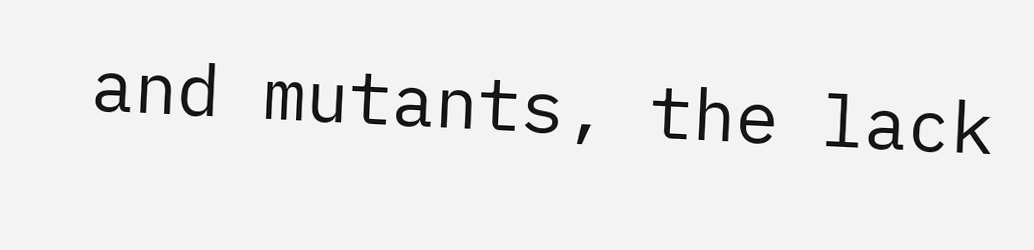and mutants, the lack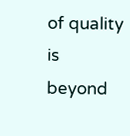of quality is beyond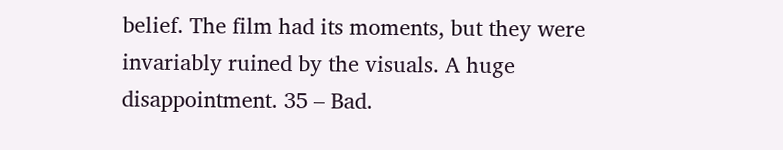belief. The film had its moments, but they were invariably ruined by the visuals. A huge disappointment. 35 – Bad.